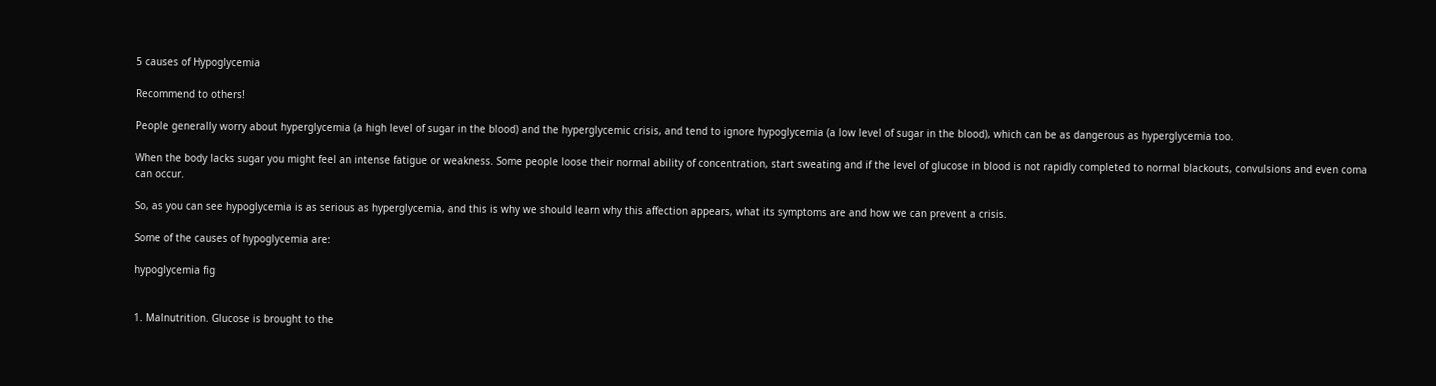5 causes of Hypoglycemia

Recommend to others!

People generally worry about hyperglycemia (a high level of sugar in the blood) and the hyperglycemic crisis, and tend to ignore hypoglycemia (a low level of sugar in the blood), which can be as dangerous as hyperglycemia too.

When the body lacks sugar you might feel an intense fatigue or weakness. Some people loose their normal ability of concentration, start sweating and if the level of glucose in blood is not rapidly completed to normal blackouts, convulsions and even coma can occur.

So, as you can see hypoglycemia is as serious as hyperglycemia, and this is why we should learn why this affection appears, what its symptoms are and how we can prevent a crisis.

Some of the causes of hypoglycemia are:

hypoglycemia fig


1. Malnutrition. Glucose is brought to the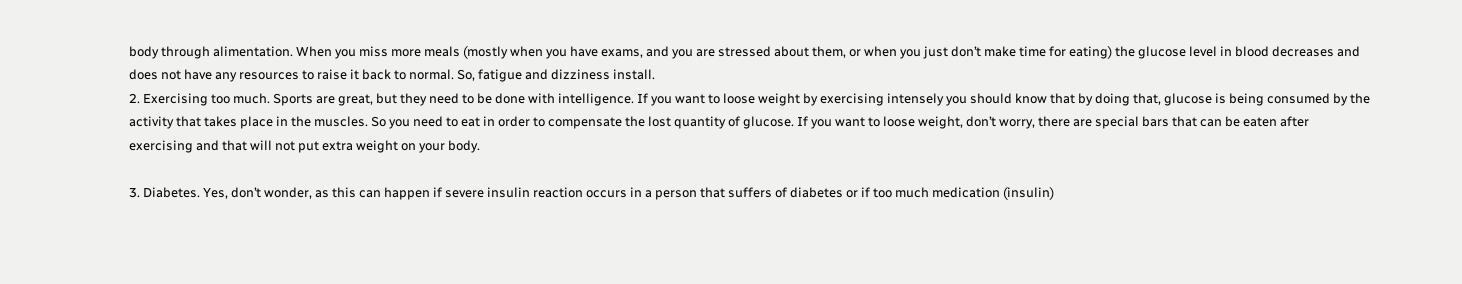body through alimentation. When you miss more meals (mostly when you have exams, and you are stressed about them, or when you just don’t make time for eating) the glucose level in blood decreases and does not have any resources to raise it back to normal. So, fatigue and dizziness install.
2. Exercising too much. Sports are great, but they need to be done with intelligence. If you want to loose weight by exercising intensely you should know that by doing that, glucose is being consumed by the activity that takes place in the muscles. So you need to eat in order to compensate the lost quantity of glucose. If you want to loose weight, don’t worry, there are special bars that can be eaten after exercising and that will not put extra weight on your body.

3. Diabetes. Yes, don’t wonder, as this can happen if severe insulin reaction occurs in a person that suffers of diabetes or if too much medication (insulin)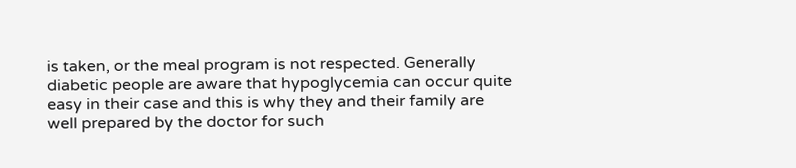is taken, or the meal program is not respected. Generally diabetic people are aware that hypoglycemia can occur quite easy in their case and this is why they and their family are well prepared by the doctor for such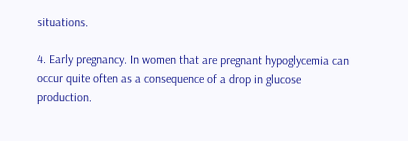situations.

4. Early pregnancy. In women that are pregnant hypoglycemia can occur quite often as a consequence of a drop in glucose production.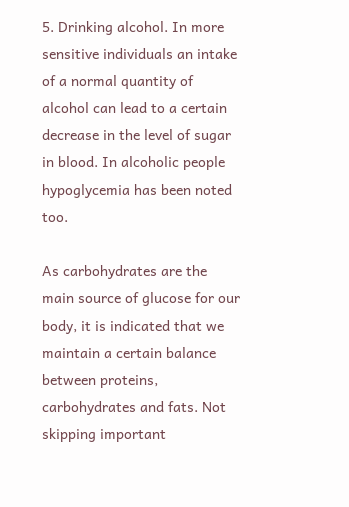5. Drinking alcohol. In more sensitive individuals an intake of a normal quantity of alcohol can lead to a certain decrease in the level of sugar in blood. In alcoholic people hypoglycemia has been noted too.

As carbohydrates are the main source of glucose for our body, it is indicated that we maintain a certain balance between proteins, carbohydrates and fats. Not skipping important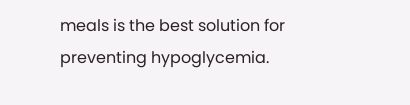meals is the best solution for preventing hypoglycemia.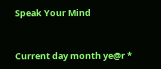Speak Your Mind


Current day month ye@r *